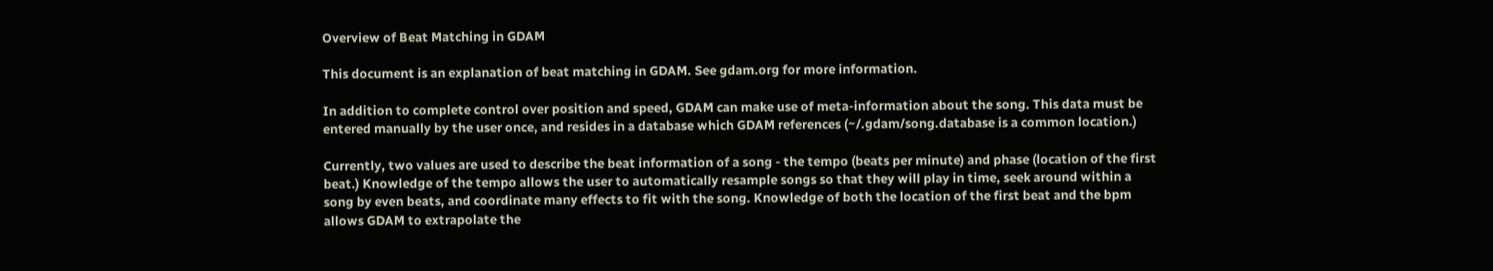Overview of Beat Matching in GDAM

This document is an explanation of beat matching in GDAM. See gdam.org for more information.

In addition to complete control over position and speed, GDAM can make use of meta-information about the song. This data must be entered manually by the user once, and resides in a database which GDAM references (~/.gdam/song.database is a common location.)

Currently, two values are used to describe the beat information of a song - the tempo (beats per minute) and phase (location of the first beat.) Knowledge of the tempo allows the user to automatically resample songs so that they will play in time, seek around within a song by even beats, and coordinate many effects to fit with the song. Knowledge of both the location of the first beat and the bpm allows GDAM to extrapolate the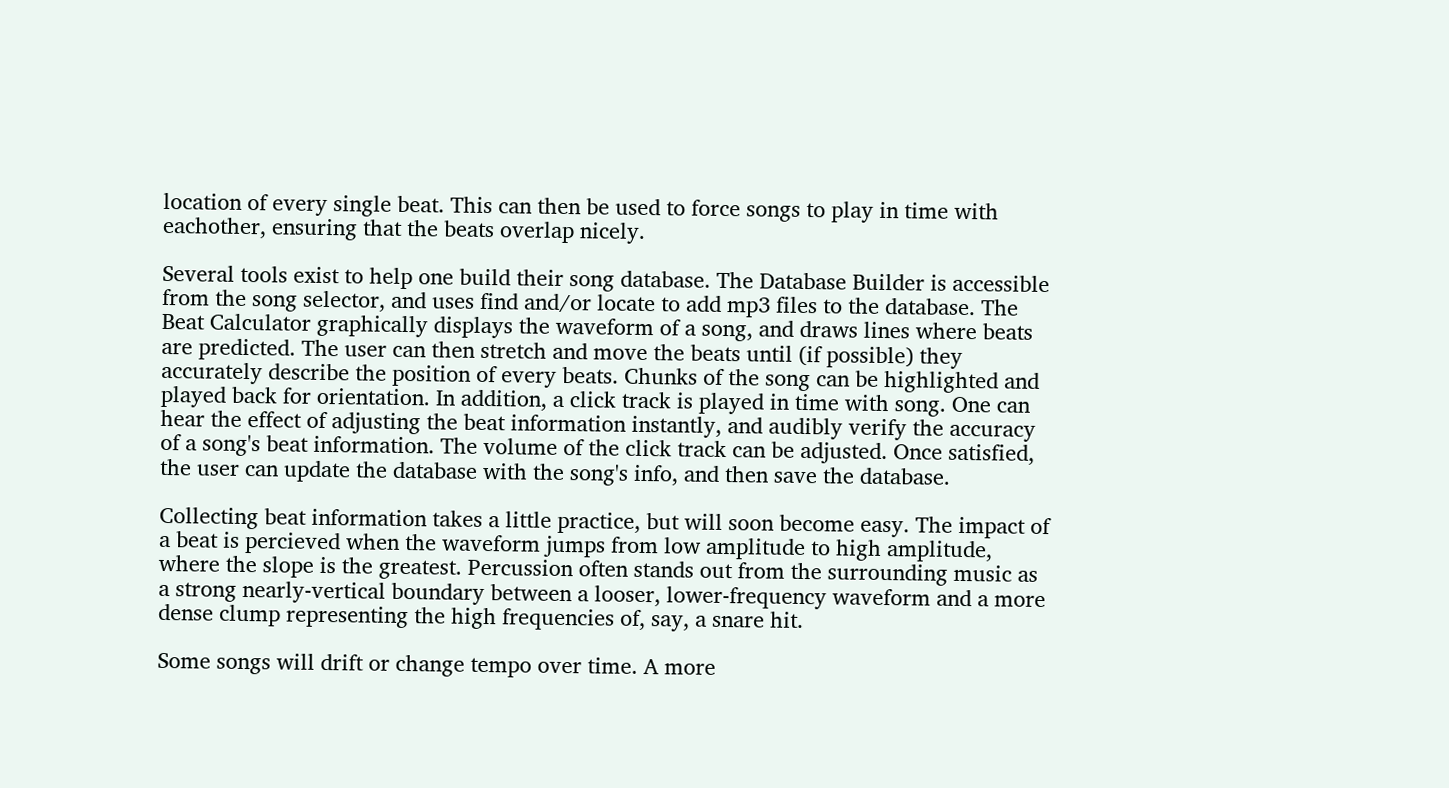location of every single beat. This can then be used to force songs to play in time with eachother, ensuring that the beats overlap nicely.

Several tools exist to help one build their song database. The Database Builder is accessible from the song selector, and uses find and/or locate to add mp3 files to the database. The Beat Calculator graphically displays the waveform of a song, and draws lines where beats are predicted. The user can then stretch and move the beats until (if possible) they accurately describe the position of every beats. Chunks of the song can be highlighted and played back for orientation. In addition, a click track is played in time with song. One can hear the effect of adjusting the beat information instantly, and audibly verify the accuracy of a song's beat information. The volume of the click track can be adjusted. Once satisfied, the user can update the database with the song's info, and then save the database.

Collecting beat information takes a little practice, but will soon become easy. The impact of a beat is percieved when the waveform jumps from low amplitude to high amplitude, where the slope is the greatest. Percussion often stands out from the surrounding music as a strong nearly-vertical boundary between a looser, lower-frequency waveform and a more dense clump representing the high frequencies of, say, a snare hit.

Some songs will drift or change tempo over time. A more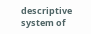descriptive system of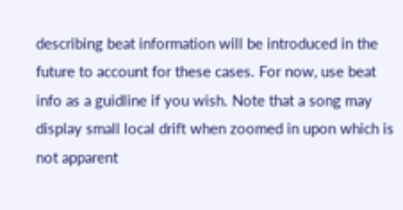describing beat information will be introduced in the future to account for these cases. For now, use beat info as a guidline if you wish. Note that a song may display small local drift when zoomed in upon which is not apparent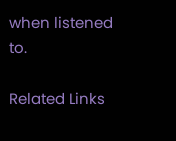when listened to.

Related Links